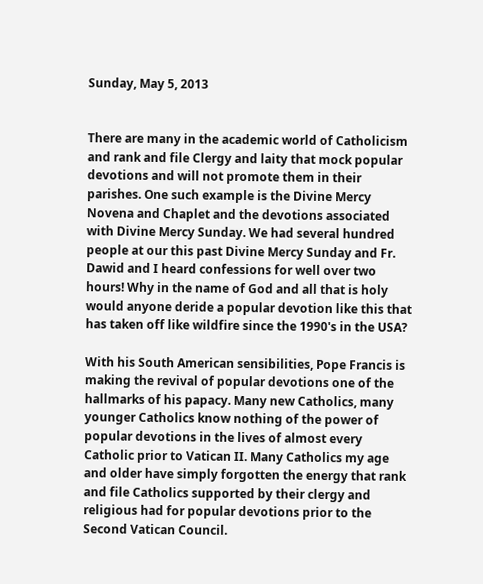Sunday, May 5, 2013


There are many in the academic world of Catholicism and rank and file Clergy and laity that mock popular devotions and will not promote them in their parishes. One such example is the Divine Mercy Novena and Chaplet and the devotions associated with Divine Mercy Sunday. We had several hundred people at our this past Divine Mercy Sunday and Fr. Dawid and I heard confessions for well over two hours! Why in the name of God and all that is holy would anyone deride a popular devotion like this that has taken off like wildfire since the 1990's in the USA?

With his South American sensibilities, Pope Francis is making the revival of popular devotions one of the hallmarks of his papacy. Many new Catholics, many younger Catholics know nothing of the power of popular devotions in the lives of almost every Catholic prior to Vatican II. Many Catholics my age and older have simply forgotten the energy that rank and file Catholics supported by their clergy and religious had for popular devotions prior to the Second Vatican Council.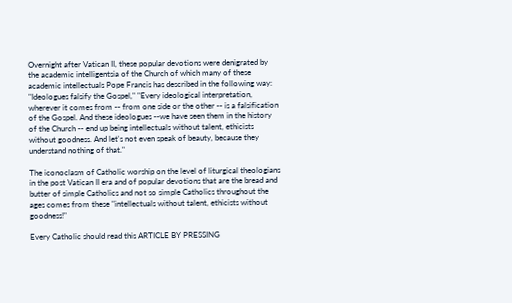Overnight after Vatican II, these popular devotions were denigrated by the academic intelligentsia of the Church of which many of these academic intellectuals Pope Francis has described in the following way: "Ideologues falsify the Gospel," "Every ideological interpretation, wherever it comes from -- from one side or the other -- is a falsification of the Gospel. And these ideologues --we have seen them in the history of the Church -- end up being intellectuals without talent, ethicists without goodness. And let's not even speak of beauty, because they understand nothing of that."

The iconoclasm of Catholic worship on the level of liturgical theologians in the post Vatican II era and of popular devotions that are the bread and butter of simple Catholics and not so simple Catholics throughout the ages comes from these "intellectuals without talent, ethicists without goodness!"

Every Catholic should read this ARTICLE BY PRESSING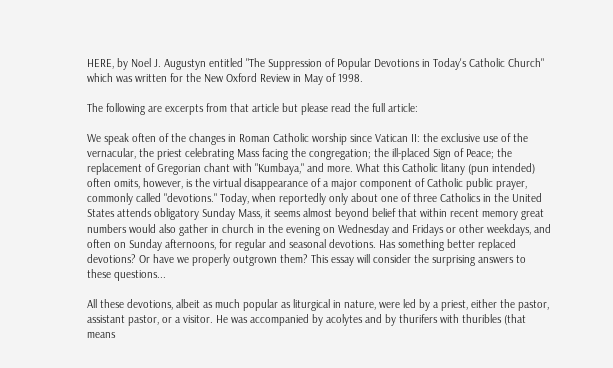HERE, by Noel J. Augustyn entitled "The Suppression of Popular Devotions in Today's Catholic Church" which was written for the New Oxford Review in May of 1998.

The following are excerpts from that article but please read the full article:

We speak often of the changes in Roman Catholic worship since Vatican II: the exclusive use of the vernacular, the priest celebrating Mass facing the congregation; the ill-placed Sign of Peace; the replacement of Gregorian chant with "Kumbaya," and more. What this Catholic litany (pun intended) often omits, however, is the virtual disappearance of a major component of Catholic public prayer, commonly called "devotions." Today, when reportedly only about one of three Catholics in the United States attends obligatory Sunday Mass, it seems almost beyond belief that within recent memory great numbers would also gather in church in the evening on Wednesday and Fridays or other weekdays, and often on Sunday afternoons, for regular and seasonal devotions. Has something better replaced devotions? Or have we properly outgrown them? This essay will consider the surprising answers to these questions...

All these devotions, albeit as much popular as liturgical in nature, were led by a priest, either the pastor, assistant pastor, or a visitor. He was accompanied by acolytes and by thurifers with thuribles (that means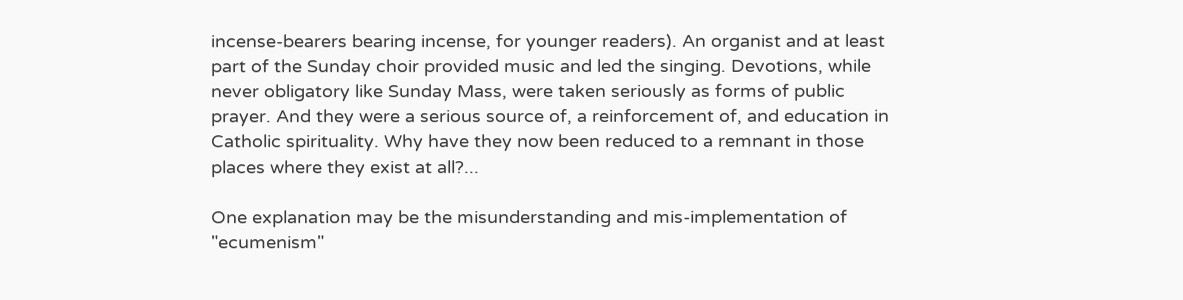incense-bearers bearing incense, for younger readers). An organist and at least part of the Sunday choir provided music and led the singing. Devotions, while never obligatory like Sunday Mass, were taken seriously as forms of public prayer. And they were a serious source of, a reinforcement of, and education in Catholic spirituality. Why have they now been reduced to a remnant in those places where they exist at all?...

One explanation may be the misunderstanding and mis-implementation of "ecumenism"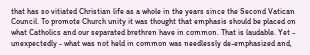that has so vitiated Christian life as a whole in the years since the Second Vatican Council. To promote Church unity it was thought that emphasis should be placed on what Catholics and our separated brethren have in common. That is laudable. Yet - unexpectedly - what was not held in common was needlessly de-emphasized and,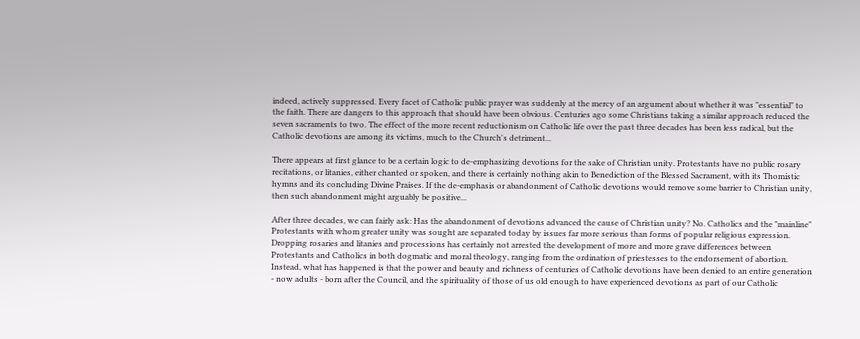indeed, actively suppressed. Every facet of Catholic public prayer was suddenly at the mercy of an argument about whether it was "essential" to the faith. There are dangers to this approach that should have been obvious. Centuries ago some Christians taking a similar approach reduced the seven sacraments to two. The effect of the more recent reductionism on Catholic life over the past three decades has been less radical, but the Catholic devotions are among its victims, much to the Church's detriment...

There appears at first glance to be a certain logic to de-emphasizing devotions for the sake of Christian unity. Protestants have no public rosary recitations, or litanies, either chanted or spoken, and there is certainly nothing akin to Benediction of the Blessed Sacrament, with its Thomistic hymns and its concluding Divine Praises. If the de-emphasis or abandonment of Catholic devotions would remove some barrier to Christian unity, then such abandonment might arguably be positive...

After three decades, we can fairly ask: Has the abandonment of devotions advanced the cause of Christian unity? No. Catholics and the "mainline" Protestants with whom greater unity was sought are separated today by issues far more serious than forms of popular religious expression. Dropping rosaries and litanies and processions has certainly not arrested the development of more and more grave differences between Protestants and Catholics in both dogmatic and moral theology, ranging from the ordination of priestesses to the endorsement of abortion. Instead, what has happened is that the power and beauty and richness of centuries of Catholic devotions have been denied to an entire generation - now adults - born after the Council, and the spirituality of those of us old enough to have experienced devotions as part of our Catholic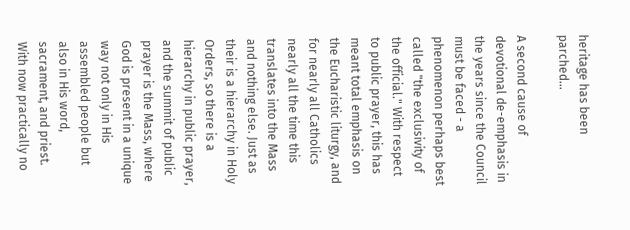heritage has been parched...

A second cause of devotional de-emphasis in the years since the Council must be faced - a phenomenon perhaps best called "the exclusivity of the official." With respect to public prayer, this has meant total emphasis on the Eucharistic liturgy, and for nearly all Catholics nearly all the time this translates into the Mass and nothing else. Just as their is a hierarchy in Holy Orders, so there is a hierarchy in public prayer, and the summit of public prayer is the Mass, where God is present in a unique way not only in His assembled people but also in His word, sacrament, and priest. With now practically no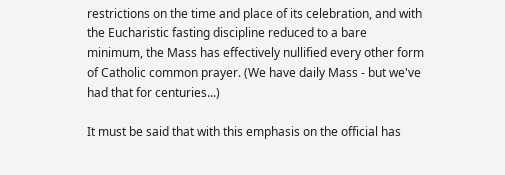restrictions on the time and place of its celebration, and with the Eucharistic fasting discipline reduced to a bare minimum, the Mass has effectively nullified every other form of Catholic common prayer. (We have daily Mass - but we've had that for centuries...)

It must be said that with this emphasis on the official has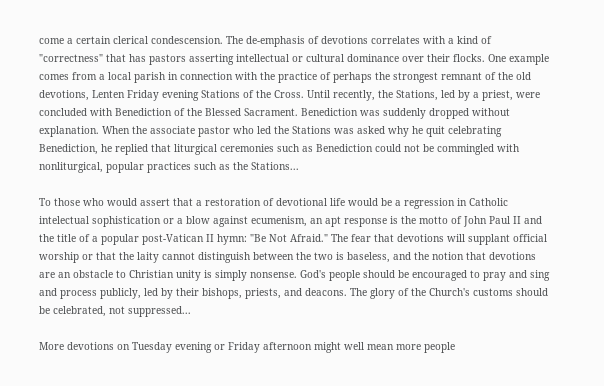come a certain clerical condescension. The de-emphasis of devotions correlates with a kind of "correctness" that has pastors asserting intellectual or cultural dominance over their flocks. One example comes from a local parish in connection with the practice of perhaps the strongest remnant of the old devotions, Lenten Friday evening Stations of the Cross. Until recently, the Stations, led by a priest, were concluded with Benediction of the Blessed Sacrament. Benediction was suddenly dropped without explanation. When the associate pastor who led the Stations was asked why he quit celebrating Benediction, he replied that liturgical ceremonies such as Benediction could not be commingled with nonliturgical, popular practices such as the Stations...

To those who would assert that a restoration of devotional life would be a regression in Catholic intelectual sophistication or a blow against ecumenism, an apt response is the motto of John Paul II and the title of a popular post-Vatican II hymn: "Be Not Afraid." The fear that devotions will supplant official worship or that the laity cannot distinguish between the two is baseless, and the notion that devotions are an obstacle to Christian unity is simply nonsense. God's people should be encouraged to pray and sing and process publicly, led by their bishops, priests, and deacons. The glory of the Church's customs should be celebrated, not suppressed...

More devotions on Tuesday evening or Friday afternoon might well mean more people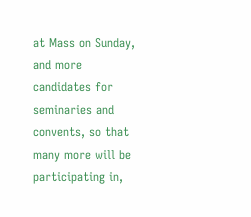at Mass on Sunday, and more candidates for seminaries and convents, so that many more will be participating in,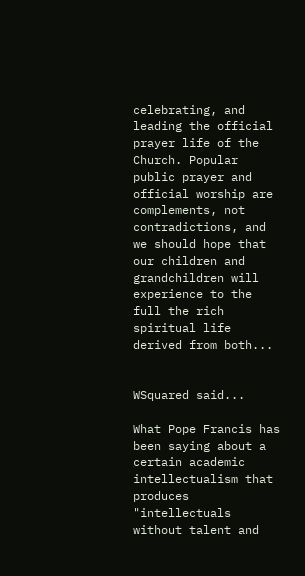celebrating, and leading the official prayer life of the Church. Popular public prayer and official worship are complements, not contradictions, and we should hope that our children and grandchildren will experience to the full the rich spiritual life derived from both...


WSquared said...

What Pope Francis has been saying about a certain academic intellectualism that produces "intellectuals without talent and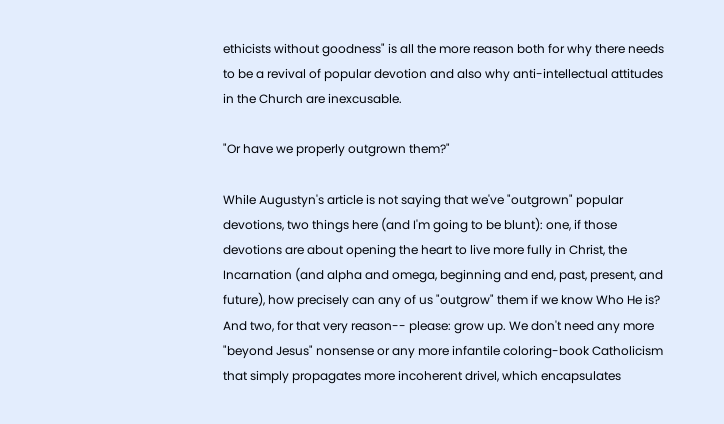ethicists without goodness" is all the more reason both for why there needs to be a revival of popular devotion and also why anti-intellectual attitudes in the Church are inexcusable.

"Or have we properly outgrown them?"

While Augustyn's article is not saying that we've "outgrown" popular devotions, two things here (and I'm going to be blunt): one, if those devotions are about opening the heart to live more fully in Christ, the Incarnation (and alpha and omega, beginning and end, past, present, and future), how precisely can any of us "outgrow" them if we know Who He is? And two, for that very reason-- please: grow up. We don't need any more "beyond Jesus" nonsense or any more infantile coloring-book Catholicism that simply propagates more incoherent drivel, which encapsulates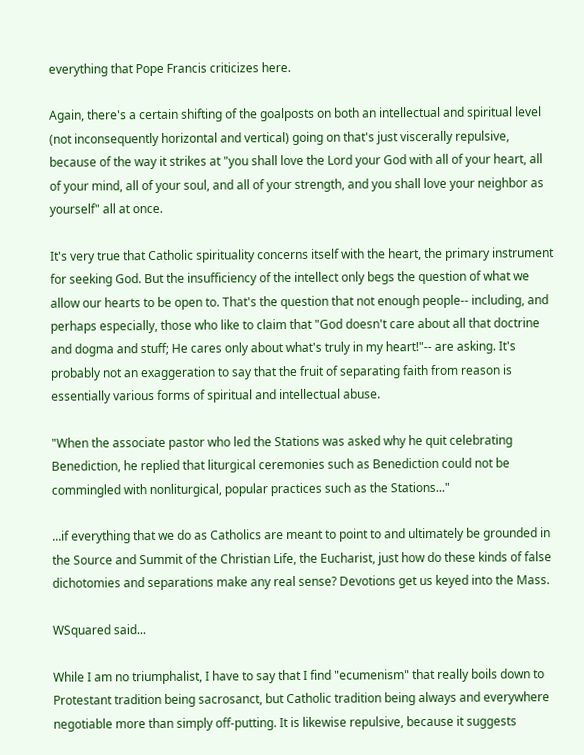everything that Pope Francis criticizes here.

Again, there's a certain shifting of the goalposts on both an intellectual and spiritual level (not inconsequently horizontal and vertical) going on that's just viscerally repulsive, because of the way it strikes at "you shall love the Lord your God with all of your heart, all of your mind, all of your soul, and all of your strength, and you shall love your neighbor as yourself" all at once.

It's very true that Catholic spirituality concerns itself with the heart, the primary instrument for seeking God. But the insufficiency of the intellect only begs the question of what we allow our hearts to be open to. That's the question that not enough people-- including, and perhaps especially, those who like to claim that "God doesn't care about all that doctrine and dogma and stuff; He cares only about what's truly in my heart!"-- are asking. It's probably not an exaggeration to say that the fruit of separating faith from reason is essentially various forms of spiritual and intellectual abuse.

"When the associate pastor who led the Stations was asked why he quit celebrating Benediction, he replied that liturgical ceremonies such as Benediction could not be commingled with nonliturgical, popular practices such as the Stations..."

...if everything that we do as Catholics are meant to point to and ultimately be grounded in the Source and Summit of the Christian Life, the Eucharist, just how do these kinds of false dichotomies and separations make any real sense? Devotions get us keyed into the Mass.

WSquared said...

While I am no triumphalist, I have to say that I find "ecumenism" that really boils down to Protestant tradition being sacrosanct, but Catholic tradition being always and everywhere negotiable more than simply off-putting. It is likewise repulsive, because it suggests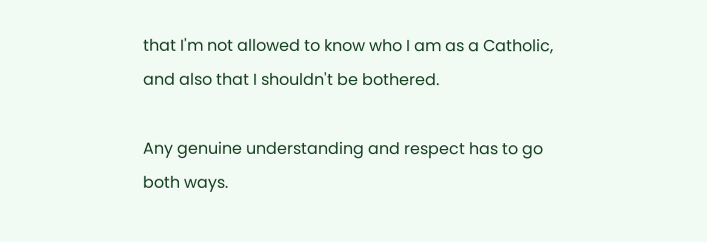that I'm not allowed to know who I am as a Catholic, and also that I shouldn't be bothered.

Any genuine understanding and respect has to go both ways.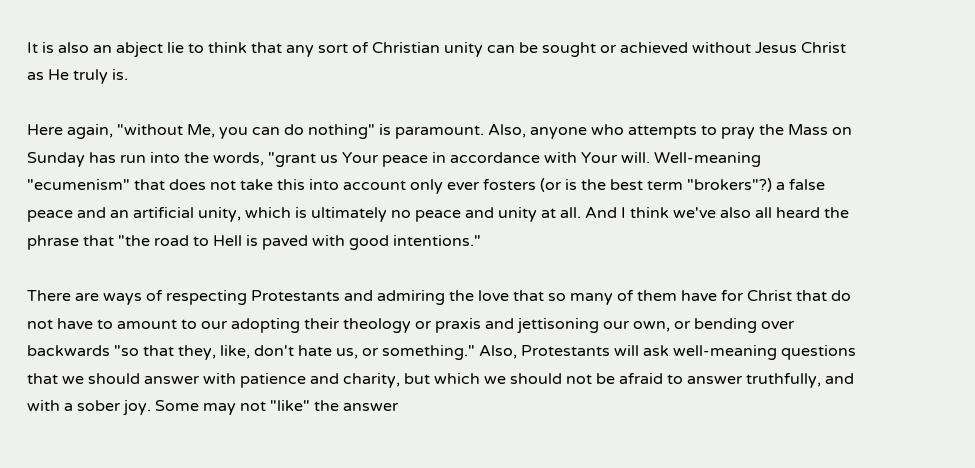It is also an abject lie to think that any sort of Christian unity can be sought or achieved without Jesus Christ as He truly is.

Here again, "without Me, you can do nothing" is paramount. Also, anyone who attempts to pray the Mass on Sunday has run into the words, "grant us Your peace in accordance with Your will. Well-meaning "ecumenism" that does not take this into account only ever fosters (or is the best term "brokers"?) a false peace and an artificial unity, which is ultimately no peace and unity at all. And I think we've also all heard the phrase that "the road to Hell is paved with good intentions."

There are ways of respecting Protestants and admiring the love that so many of them have for Christ that do not have to amount to our adopting their theology or praxis and jettisoning our own, or bending over backwards "so that they, like, don't hate us, or something." Also, Protestants will ask well-meaning questions that we should answer with patience and charity, but which we should not be afraid to answer truthfully, and with a sober joy. Some may not "like" the answer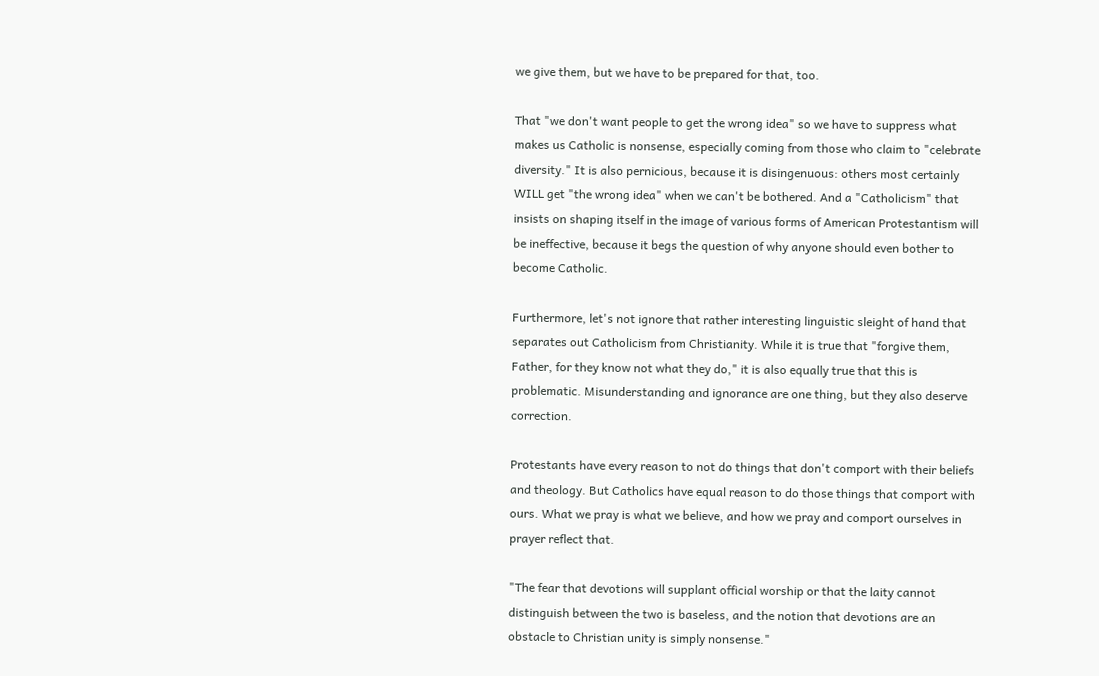we give them, but we have to be prepared for that, too.

That "we don't want people to get the wrong idea" so we have to suppress what makes us Catholic is nonsense, especially coming from those who claim to "celebrate diversity." It is also pernicious, because it is disingenuous: others most certainly WILL get "the wrong idea" when we can't be bothered. And a "Catholicism" that insists on shaping itself in the image of various forms of American Protestantism will be ineffective, because it begs the question of why anyone should even bother to become Catholic.

Furthermore, let's not ignore that rather interesting linguistic sleight of hand that separates out Catholicism from Christianity. While it is true that "forgive them, Father, for they know not what they do," it is also equally true that this is problematic. Misunderstanding and ignorance are one thing, but they also deserve correction.

Protestants have every reason to not do things that don't comport with their beliefs and theology. But Catholics have equal reason to do those things that comport with ours. What we pray is what we believe, and how we pray and comport ourselves in prayer reflect that.

"The fear that devotions will supplant official worship or that the laity cannot distinguish between the two is baseless, and the notion that devotions are an obstacle to Christian unity is simply nonsense."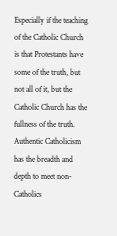Especially if the teaching of the Catholic Church is that Protestants have some of the truth, but not all of it, but the Catholic Church has the fullness of the truth. Authentic Catholicism has the breadth and depth to meet non-Catholics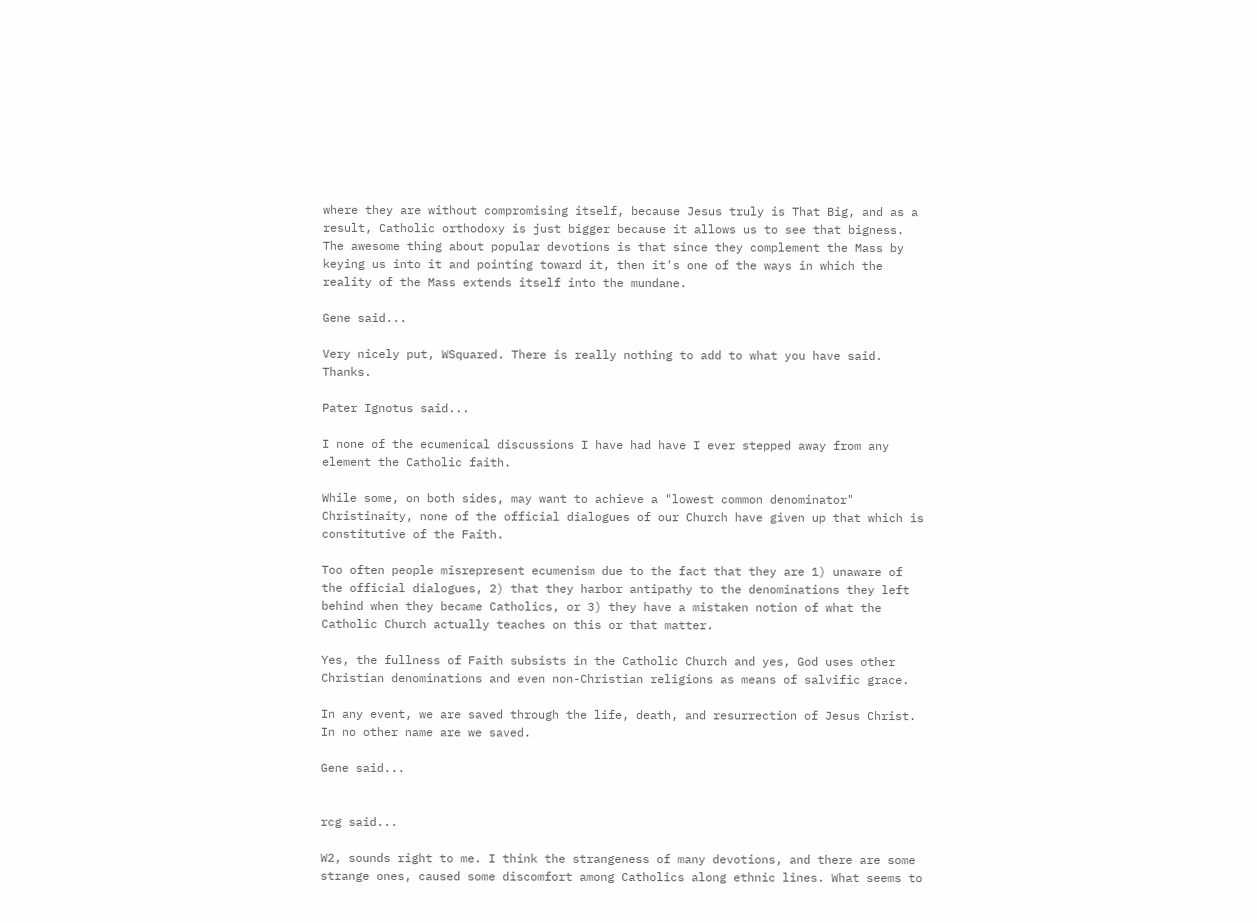where they are without compromising itself, because Jesus truly is That Big, and as a result, Catholic orthodoxy is just bigger because it allows us to see that bigness. The awesome thing about popular devotions is that since they complement the Mass by keying us into it and pointing toward it, then it's one of the ways in which the reality of the Mass extends itself into the mundane.

Gene said...

Very nicely put, WSquared. There is really nothing to add to what you have said. Thanks.

Pater Ignotus said...

I none of the ecumenical discussions I have had have I ever stepped away from any element the Catholic faith.

While some, on both sides, may want to achieve a "lowest common denominator" Christinaity, none of the official dialogues of our Church have given up that which is constitutive of the Faith.

Too often people misrepresent ecumenism due to the fact that they are 1) unaware of the official dialogues, 2) that they harbor antipathy to the denominations they left behind when they became Catholics, or 3) they have a mistaken notion of what the Catholic Church actually teaches on this or that matter.

Yes, the fullness of Faith subsists in the Catholic Church and yes, God uses other Christian denominations and even non-Christian religions as means of salvific grace.

In any event, we are saved through the life, death, and resurrection of Jesus Christ. In no other name are we saved.

Gene said...


rcg said...

W2, sounds right to me. I think the strangeness of many devotions, and there are some strange ones, caused some discomfort among Catholics along ethnic lines. What seems to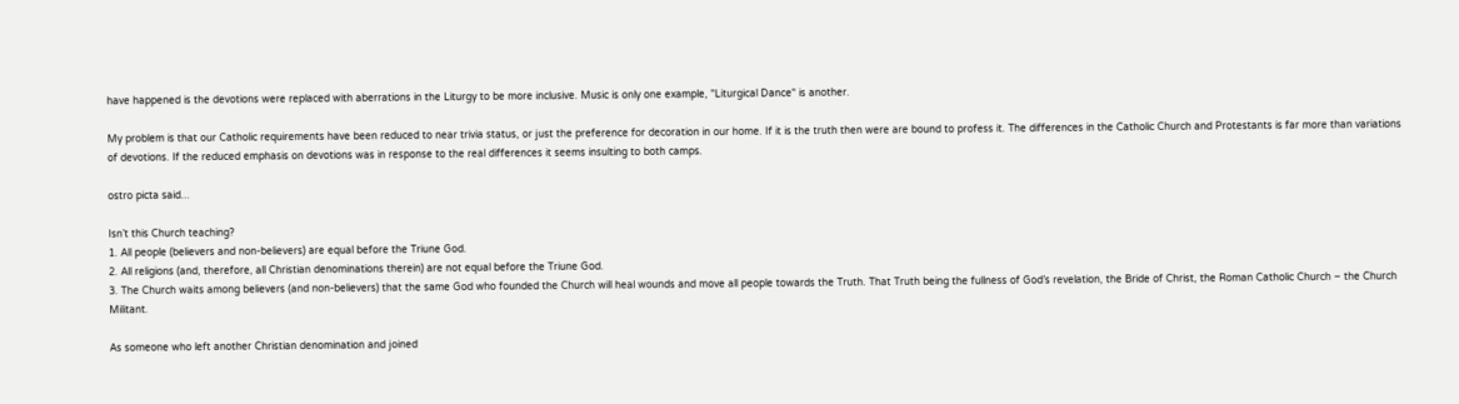have happened is the devotions were replaced with aberrations in the Liturgy to be more inclusive. Music is only one example, "Liturgical Dance" is another.

My problem is that our Catholic requirements have been reduced to near trivia status, or just the preference for decoration in our home. If it is the truth then were are bound to profess it. The differences in the Catholic Church and Protestants is far more than variations of devotions. If the reduced emphasis on devotions was in response to the real differences it seems insulting to both camps.

ostro picta said...

Isn’t this Church teaching?
1. All people (believers and non-believers) are equal before the Triune God.
2. All religions (and, therefore, all Christian denominations therein) are not equal before the Triune God.
3. The Church waits among believers (and non-believers) that the same God who founded the Church will heal wounds and move all people towards the Truth. That Truth being the fullness of God’s revelation, the Bride of Christ, the Roman Catholic Church – the Church Militant.

As someone who left another Christian denomination and joined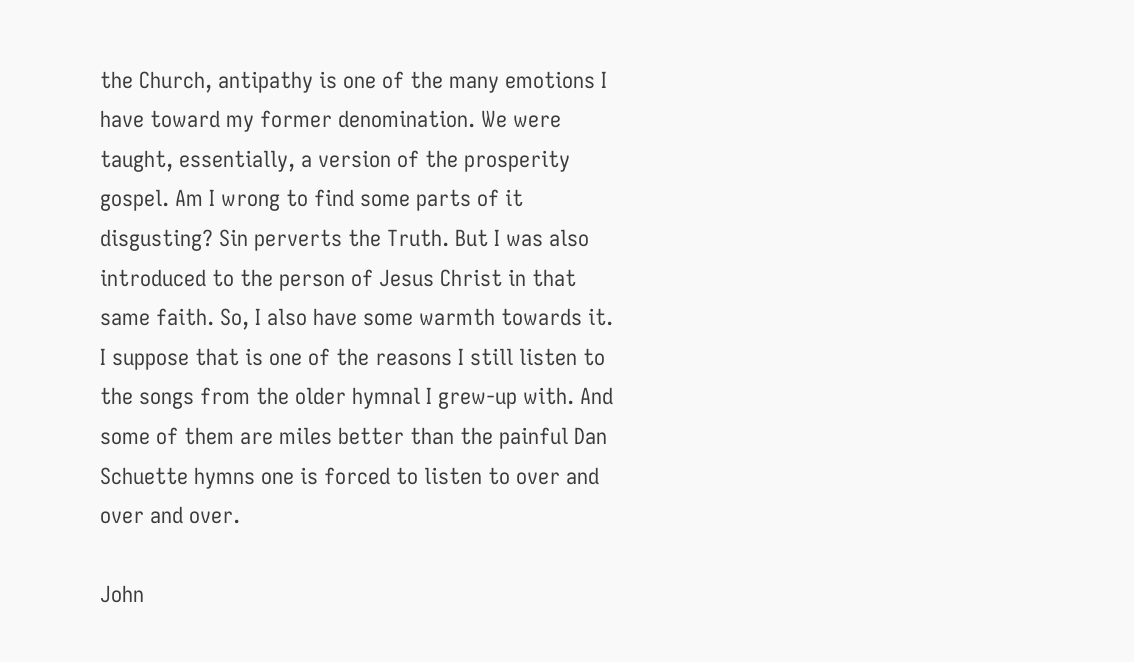the Church, antipathy is one of the many emotions I have toward my former denomination. We were taught, essentially, a version of the prosperity gospel. Am I wrong to find some parts of it disgusting? Sin perverts the Truth. But I was also introduced to the person of Jesus Christ in that same faith. So, I also have some warmth towards it. I suppose that is one of the reasons I still listen to the songs from the older hymnal I grew-up with. And some of them are miles better than the painful Dan Schuette hymns one is forced to listen to over and over and over.

John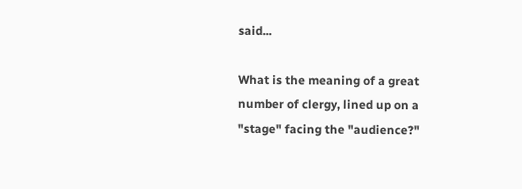said...

What is the meaning of a great number of clergy, lined up on a "stage" facing the "audience?"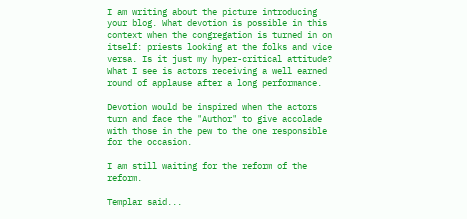I am writing about the picture introducing your blog. What devotion is possible in this context when the congregation is turned in on itself: priests looking at the folks and vice versa. Is it just my hyper-critical attitude? What I see is actors receiving a well earned round of applause after a long performance.

Devotion would be inspired when the actors turn and face the "Author" to give accolade with those in the pew to the one responsible for the occasion.

I am still waiting for the reform of the reform.

Templar said...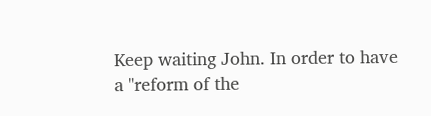Keep waiting John. In order to have a "reform of the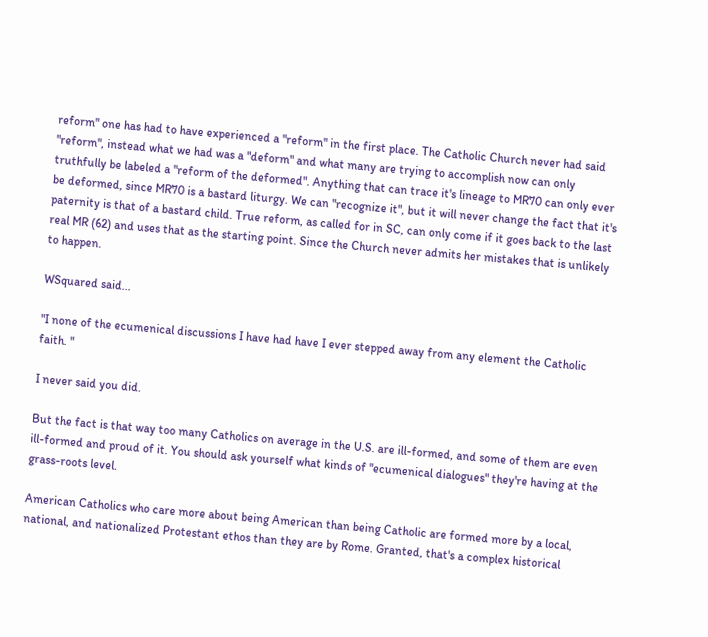reform" one has had to have experienced a "reform" in the first place. The Catholic Church never had said "reform", instead what we had was a "deform" and what many are trying to accomplish now can only truthfully be labeled a "reform of the deformed". Anything that can trace it's lineage to MR70 can only ever be deformed, since MR70 is a bastard liturgy. We can "recognize it", but it will never change the fact that it's paternity is that of a bastard child. True reform, as called for in SC, can only come if it goes back to the last real MR (62) and uses that as the starting point. Since the Church never admits her mistakes that is unlikely to happen.

WSquared said...

"I none of the ecumenical discussions I have had have I ever stepped away from any element the Catholic faith. "

I never said you did.

But the fact is that way too many Catholics on average in the U.S. are ill-formed, and some of them are even ill-formed and proud of it. You should ask yourself what kinds of "ecumenical dialogues" they're having at the grass-roots level.

American Catholics who care more about being American than being Catholic are formed more by a local, national, and nationalized Protestant ethos than they are by Rome. Granted, that's a complex historical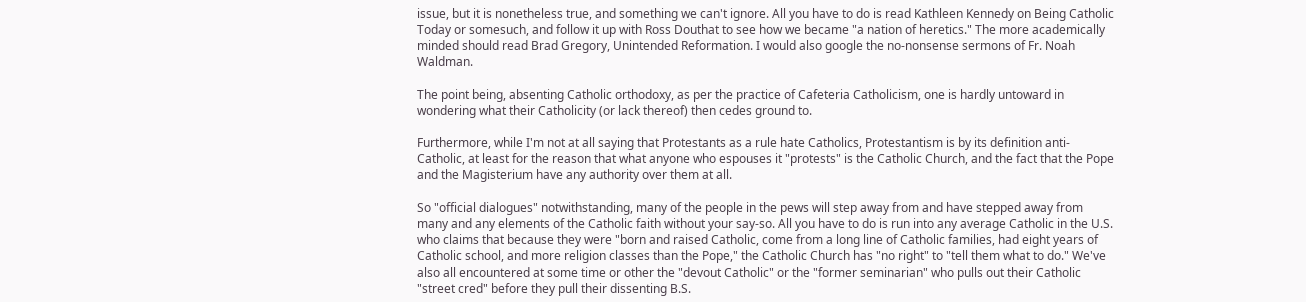issue, but it is nonetheless true, and something we can't ignore. All you have to do is read Kathleen Kennedy on Being Catholic Today or somesuch, and follow it up with Ross Douthat to see how we became "a nation of heretics." The more academically minded should read Brad Gregory, Unintended Reformation. I would also google the no-nonsense sermons of Fr. Noah Waldman.

The point being, absenting Catholic orthodoxy, as per the practice of Cafeteria Catholicism, one is hardly untoward in wondering what their Catholicity (or lack thereof) then cedes ground to.

Furthermore, while I'm not at all saying that Protestants as a rule hate Catholics, Protestantism is by its definition anti-Catholic, at least for the reason that what anyone who espouses it "protests" is the Catholic Church, and the fact that the Pope and the Magisterium have any authority over them at all.

So "official dialogues" notwithstanding, many of the people in the pews will step away from and have stepped away from many and any elements of the Catholic faith without your say-so. All you have to do is run into any average Catholic in the U.S. who claims that because they were "born and raised Catholic, come from a long line of Catholic families, had eight years of Catholic school, and more religion classes than the Pope," the Catholic Church has "no right" to "tell them what to do." We've also all encountered at some time or other the "devout Catholic" or the "former seminarian" who pulls out their Catholic "street cred" before they pull their dissenting B.S.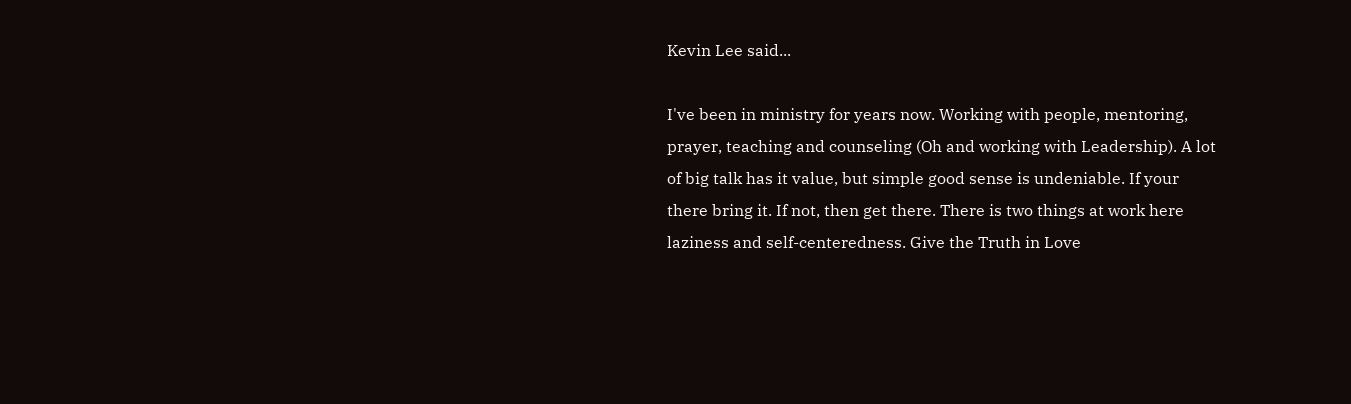Kevin Lee said...

I've been in ministry for years now. Working with people, mentoring, prayer, teaching and counseling (Oh and working with Leadership). A lot of big talk has it value, but simple good sense is undeniable. If your there bring it. If not, then get there. There is two things at work here laziness and self-centeredness. Give the Truth in Love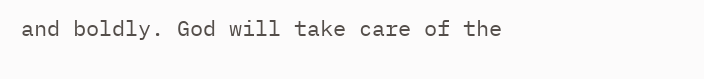and boldly. God will take care of the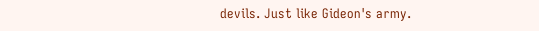devils. Just like Gideon's army.